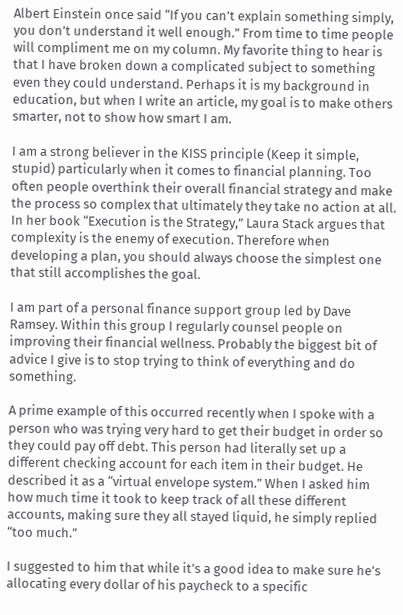Albert Einstein once said “If you can’t explain something simply, you don’t understand it well enough.” From time to time people will compliment me on my column. My favorite thing to hear is that I have broken down a complicated subject to something even they could understand. Perhaps it is my background in education, but when I write an article, my goal is to make others smarter, not to show how smart I am.

I am a strong believer in the KISS principle (Keep it simple, stupid) particularly when it comes to financial planning. Too often people overthink their overall financial strategy and make the process so complex that ultimately they take no action at all. In her book “Execution is the Strategy,” Laura Stack argues that complexity is the enemy of execution. Therefore when developing a plan, you should always choose the simplest one that still accomplishes the goal.

I am part of a personal finance support group led by Dave Ramsey. Within this group I regularly counsel people on improving their financial wellness. Probably the biggest bit of advice I give is to stop trying to think of everything and do something.

A prime example of this occurred recently when I spoke with a person who was trying very hard to get their budget in order so they could pay off debt. This person had literally set up a different checking account for each item in their budget. He described it as a “virtual envelope system.” When I asked him how much time it took to keep track of all these different accounts, making sure they all stayed liquid, he simply replied “too much.”

I suggested to him that while it’s a good idea to make sure he’s allocating every dollar of his paycheck to a specific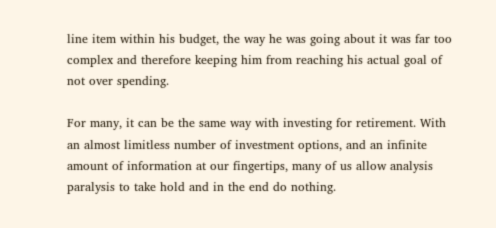line item within his budget, the way he was going about it was far too complex and therefore keeping him from reaching his actual goal of not over spending.

For many, it can be the same way with investing for retirement. With an almost limitless number of investment options, and an infinite amount of information at our fingertips, many of us allow analysis paralysis to take hold and in the end do nothing.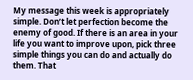My message this week is appropriately simple. Don’t let perfection become the enemy of good. If there is an area in your life you want to improve upon, pick three simple things you can do and actually do them. That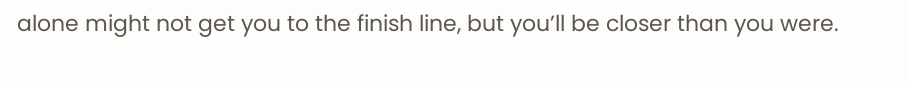alone might not get you to the finish line, but you’ll be closer than you were.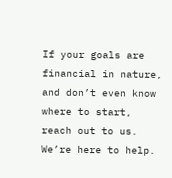If your goals are financial in nature, and don’t even know where to start, reach out to us. We’re here to help.